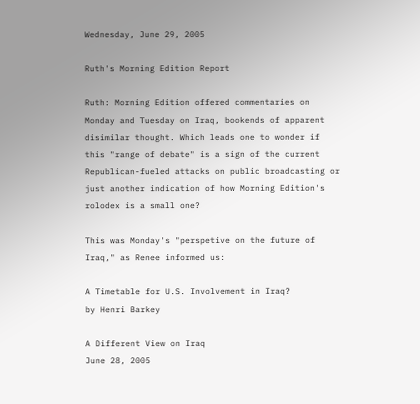Wednesday, June 29, 2005

Ruth's Morning Edition Report

Ruth: Morning Edition offered commentaries on Monday and Tuesday on Iraq, bookends of apparent disimilar thought. Which leads one to wonder if this "range of debate" is a sign of the current Republican-fueled attacks on public broadcasting or just another indication of how Morning Edition's rolodex is a small one?

This was Monday's "perspetive on the future of Iraq," as Renee informed us:

A Timetable for U.S. Involvement in Iraq?
by Henri Barkey

A Different View on Iraq
June 28, 2005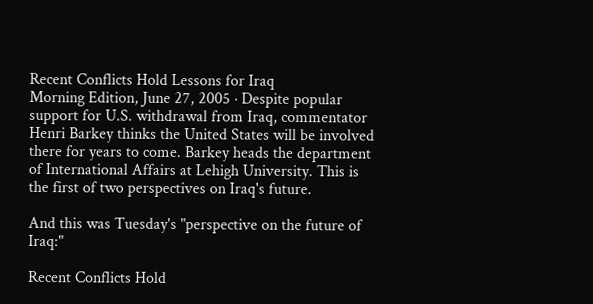Recent Conflicts Hold Lessons for Iraq
Morning Edition, June 27, 2005 · Despite popular support for U.S. withdrawal from Iraq, commentator Henri Barkey thinks the United States will be involved there for years to come. Barkey heads the department of International Affairs at Lehigh University. This is the first of two perspectives on Iraq's future.

And this was Tuesday's "perspective on the future of Iraq:"

Recent Conflicts Hold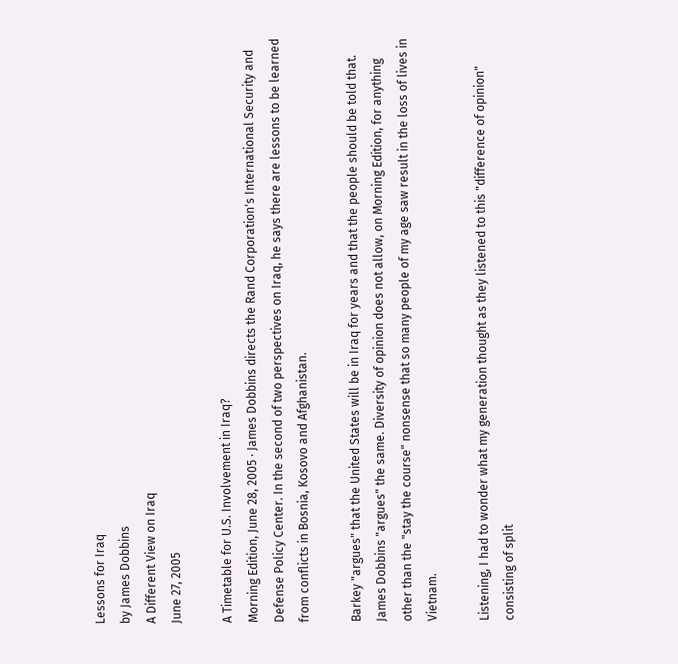Lessons for Iraq
by James Dobbins
A Different View on Iraq
June 27, 2005

A Timetable for U.S. Involvement in Iraq?
Morning Edition, June 28, 2005 · James Dobbins directs the Rand Corporation's International Security and Defense Policy Center. In the second of two perspectives on Iraq, he says there are lessons to be learned from conflicts in Bosnia, Kosovo and Afghanistan.

Barkey "argues" that the United States will be in Iraq for years and that the people should be told that. James Dobbins "argues" the same. Diversity of opinion does not allow, on Morning Edition, for anything other than the "stay the course" nonsense that so many people of my age saw result in the loss of lives in Vietnam.

Listening, I had to wonder what my generation thought as they listened to this "difference of opinion" consisting of split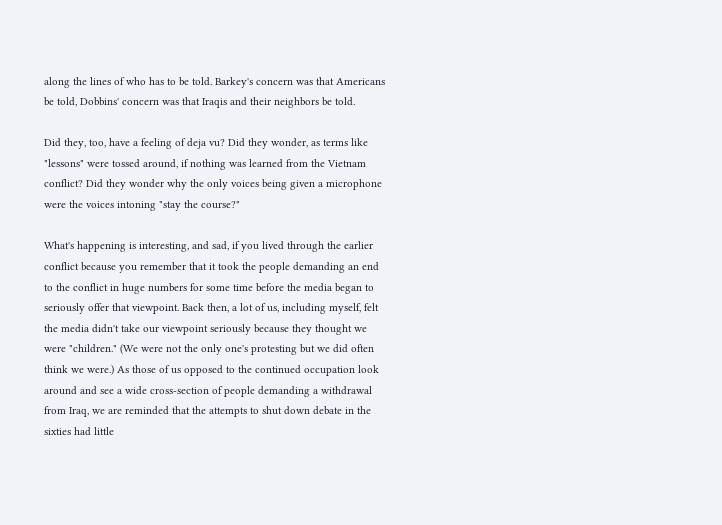along the lines of who has to be told. Barkey's concern was that Americans be told, Dobbins' concern was that Iraqis and their neighbors be told.

Did they, too, have a feeling of deja vu? Did they wonder, as terms like "lessons" were tossed around, if nothing was learned from the Vietnam conflict? Did they wonder why the only voices being given a microphone were the voices intoning "stay the course?"

What's happening is interesting, and sad, if you lived through the earlier conflict because you remember that it took the people demanding an end to the conflict in huge numbers for some time before the media began to seriously offer that viewpoint. Back then, a lot of us, including myself, felt the media didn't take our viewpoint seriously because they thought we were "children." (We were not the only one's protesting but we did often think we were.) As those of us opposed to the continued occupation look around and see a wide cross-section of people demanding a withdrawal from Iraq, we are reminded that the attempts to shut down debate in the sixties had little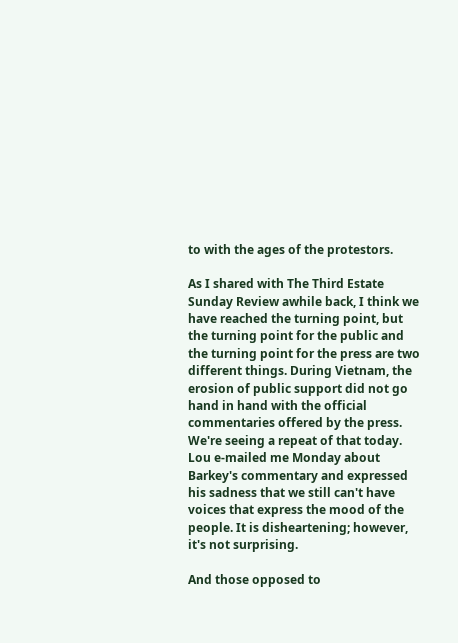to with the ages of the protestors.

As I shared with The Third Estate Sunday Review awhile back, I think we have reached the turning point, but the turning point for the public and the turning point for the press are two different things. During Vietnam, the erosion of public support did not go hand in hand with the official commentaries offered by the press. We're seeing a repeat of that today. Lou e-mailed me Monday about Barkey's commentary and expressed his sadness that we still can't have voices that express the mood of the people. It is disheartening; however, it's not surprising.

And those opposed to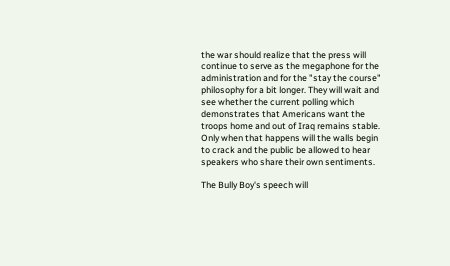the war should realize that the press will continue to serve as the megaphone for the administration and for the "stay the course" philosophy for a bit longer. They will wait and see whether the current polling which demonstrates that Americans want the troops home and out of Iraq remains stable. Only when that happens will the walls begin to crack and the public be allowed to hear speakers who share their own sentiments.

The Bully Boy's speech will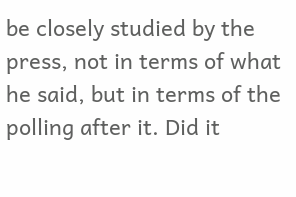be closely studied by the press, not in terms of what he said, but in terms of the polling after it. Did it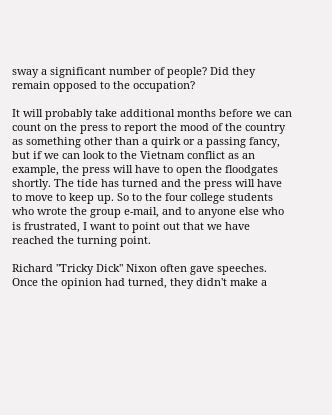sway a significant number of people? Did they remain opposed to the occupation?

It will probably take additional months before we can count on the press to report the mood of the country as something other than a quirk or a passing fancy, but if we can look to the Vietnam conflict as an example, the press will have to open the floodgates shortly. The tide has turned and the press will have to move to keep up. So to the four college students who wrote the group e-mail, and to anyone else who is frustrated, I want to point out that we have reached the turning point.

Richard "Tricky Dick" Nixon often gave speeches. Once the opinion had turned, they didn't make a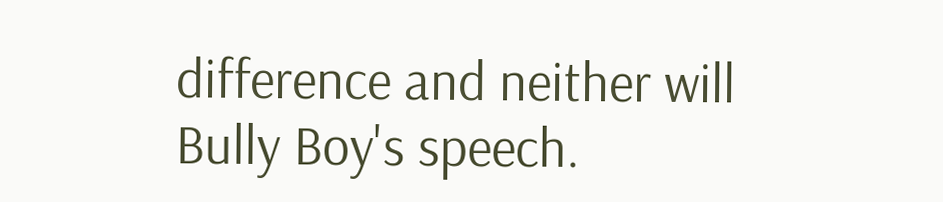difference and neither will Bully Boy's speech.